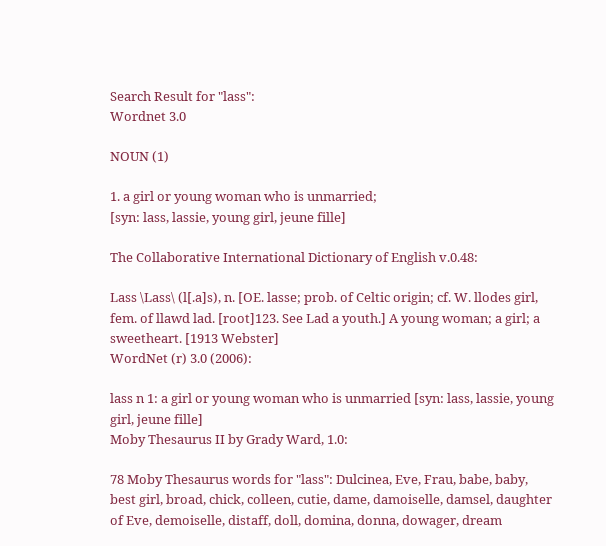Search Result for "lass":
Wordnet 3.0

NOUN (1)

1. a girl or young woman who is unmarried;
[syn: lass, lassie, young girl, jeune fille]

The Collaborative International Dictionary of English v.0.48:

Lass \Lass\ (l[.a]s), n. [OE. lasse; prob. of Celtic origin; cf. W. llodes girl, fem. of llawd lad. [root]123. See Lad a youth.] A young woman; a girl; a sweetheart. [1913 Webster]
WordNet (r) 3.0 (2006):

lass n 1: a girl or young woman who is unmarried [syn: lass, lassie, young girl, jeune fille]
Moby Thesaurus II by Grady Ward, 1.0:

78 Moby Thesaurus words for "lass": Dulcinea, Eve, Frau, babe, baby, best girl, broad, chick, colleen, cutie, dame, damoiselle, damsel, daughter of Eve, demoiselle, distaff, doll, domina, donna, dowager, dream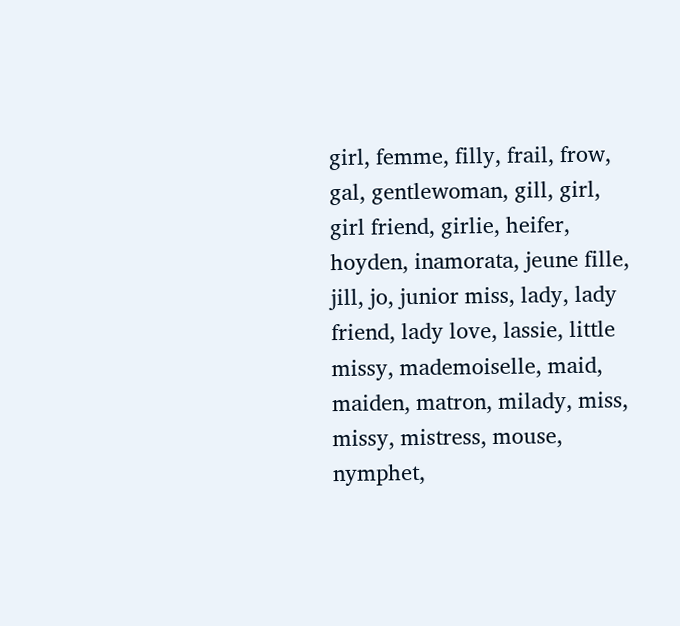girl, femme, filly, frail, frow, gal, gentlewoman, gill, girl, girl friend, girlie, heifer, hoyden, inamorata, jeune fille, jill, jo, junior miss, lady, lady friend, lady love, lassie, little missy, mademoiselle, maid, maiden, matron, milady, miss, missy, mistress, mouse, nymphet,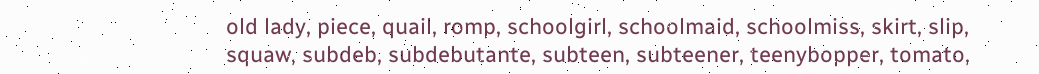old lady, piece, quail, romp, schoolgirl, schoolmaid, schoolmiss, skirt, slip, squaw, subdeb, subdebutante, subteen, subteener, teenybopper, tomato,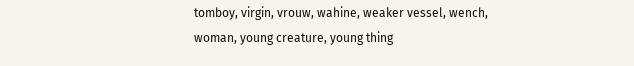tomboy, virgin, vrouw, wahine, weaker vessel, wench, woman, young creature, young thing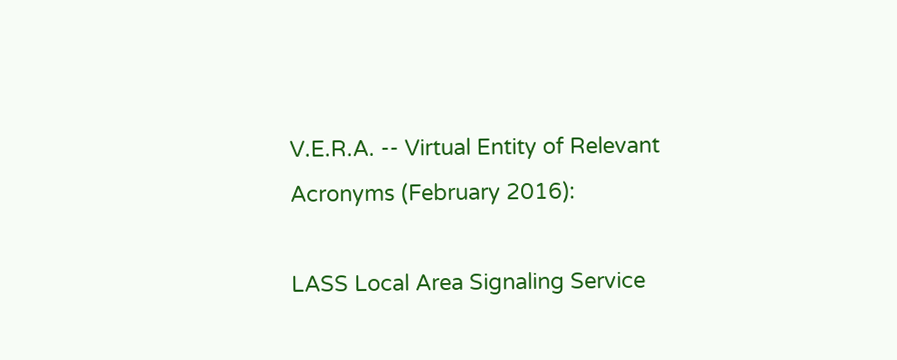V.E.R.A. -- Virtual Entity of Relevant Acronyms (February 2016):

LASS Local Area Signaling Service